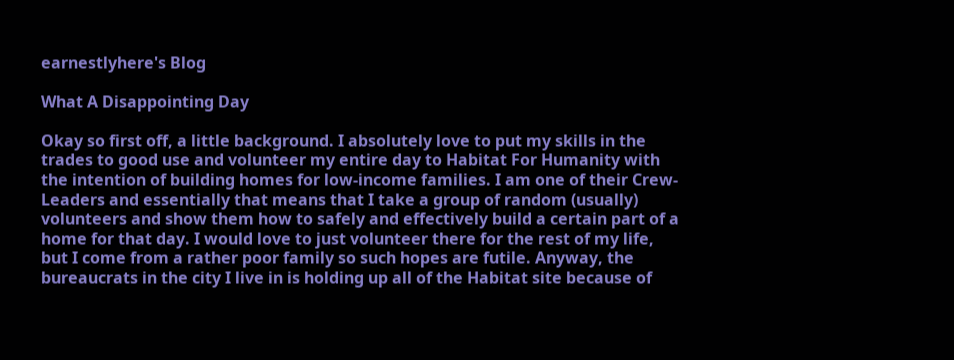earnestlyhere's Blog

What A Disappointing Day

Okay so first off, a little background. I absolutely love to put my skills in the trades to good use and volunteer my entire day to Habitat For Humanity with the intention of building homes for low-income families. I am one of their Crew-Leaders and essentially that means that I take a group of random (usually) volunteers and show them how to safely and effectively build a certain part of a home for that day. I would love to just volunteer there for the rest of my life, but I come from a rather poor family so such hopes are futile. Anyway, the bureaucrats in the city I live in is holding up all of the Habitat site because of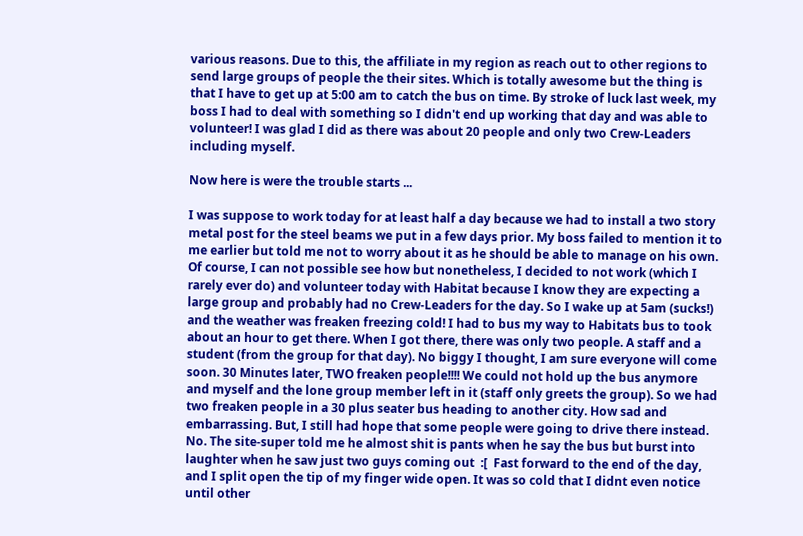various reasons. Due to this, the affiliate in my region as reach out to other regions to send large groups of people the their sites. Which is totally awesome but the thing is that I have to get up at 5:00 am to catch the bus on time. By stroke of luck last week, my boss I had to deal with something so I didn't end up working that day and was able to volunteer! I was glad I did as there was about 20 people and only two Crew-Leaders including myself.

Now here is were the trouble starts ...

I was suppose to work today for at least half a day because we had to install a two story metal post for the steel beams we put in a few days prior. My boss failed to mention it to me earlier but told me not to worry about it as he should be able to manage on his own. Of course, I can not possible see how but nonetheless, I decided to not work (which I rarely ever do) and volunteer today with Habitat because I know they are expecting a large group and probably had no Crew-Leaders for the day. So I wake up at 5am (sucks!) and the weather was freaken freezing cold! I had to bus my way to Habitats bus to took about an hour to get there. When I got there, there was only two people. A staff and a student (from the group for that day). No biggy I thought, I am sure everyone will come soon. 30 Minutes later, TWO freaken people!!!! We could not hold up the bus anymore and myself and the lone group member left in it (staff only greets the group). So we had two freaken people in a 30 plus seater bus heading to another city. How sad and embarrassing. But, I still had hope that some people were going to drive there instead. No. The site-super told me he almost shit is pants when he say the bus but burst into laughter when he saw just two guys coming out  :[  Fast forward to the end of the day, and I split open the tip of my finger wide open. It was so cold that I didnt even notice until other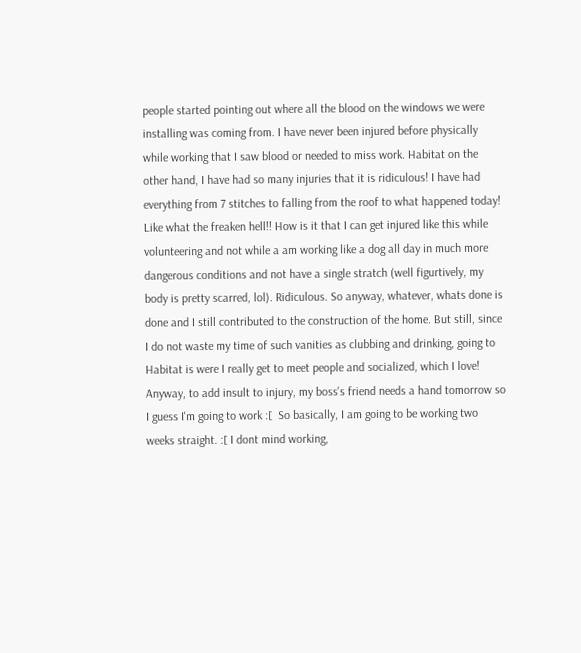people started pointing out where all the blood on the windows we were installing was coming from. I have never been injured before physically while working that I saw blood or needed to miss work. Habitat on the other hand, I have had so many injuries that it is ridiculous! I have had everything from 7 stitches to falling from the roof to what happened today! Like what the freaken hell!! How is it that I can get injured like this while volunteering and not while a am working like a dog all day in much more dangerous conditions and not have a single stratch (well figurtively, my body is pretty scarred, lol). Ridiculous. So anyway, whatever, whats done is done and I still contributed to the construction of the home. But still, since I do not waste my time of such vanities as clubbing and drinking, going to Habitat is were I really get to meet people and socialized, which I love!
Anyway, to add insult to injury, my boss's friend needs a hand tomorrow so I guess I'm going to work :[  So basically, I am going to be working two weeks straight. :[ I dont mind working,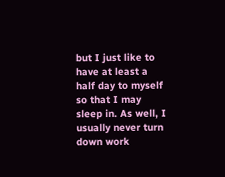but I just like to have at least a half day to myself so that I may sleep in. As well, I usually never turn down work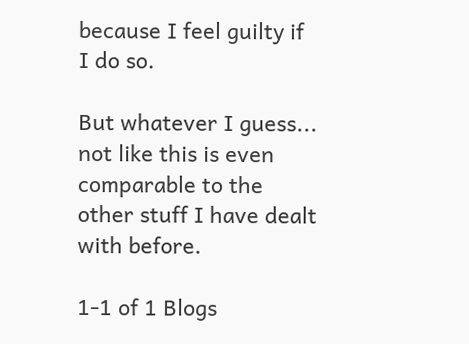because I feel guilty if I do so.

But whatever I guess... not like this is even comparable to the other stuff I have dealt with before.

1-1 of 1 Blogs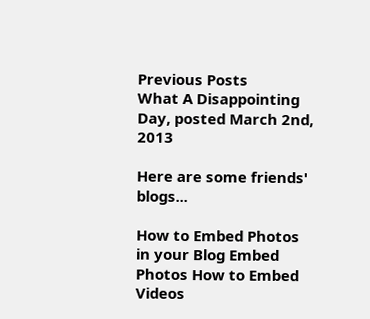Previous Posts
What A Disappointing Day, posted March 2nd, 2013

Here are some friends' blogs...

How to Embed Photos in your Blog Embed Photos How to Embed Videos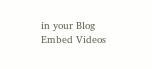in your Blog Embed Videos